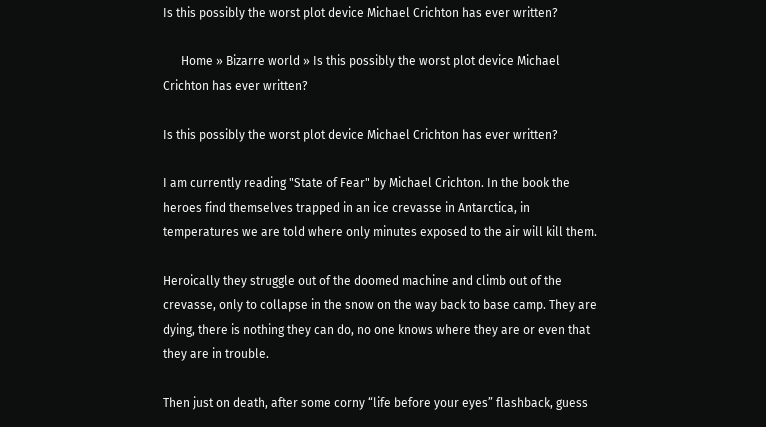Is this possibly the worst plot device Michael Crichton has ever written?

      Home » Bizarre world » Is this possibly the worst plot device Michael Crichton has ever written?

Is this possibly the worst plot device Michael Crichton has ever written?

I am currently reading "State of Fear" by Michael Crichton. In the book the heroes find themselves trapped in an ice crevasse in Antarctica, in temperatures we are told where only minutes exposed to the air will kill them.

Heroically they struggle out of the doomed machine and climb out of the crevasse, only to collapse in the snow on the way back to base camp. They are dying, there is nothing they can do, no one knows where they are or even that they are in trouble.

Then just on death, after some corny “life before your eyes” flashback, guess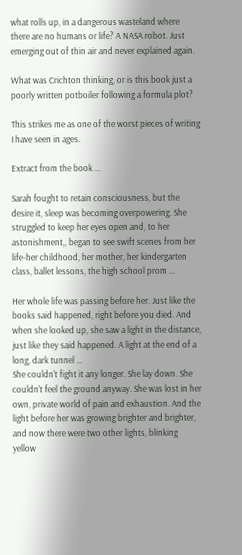what rolls up, in a dangerous wasteland where there are no humans or life? A NASA robot. Just emerging out of thin air and never explained again.

What was Crichton thinking, or is this book just a poorly written potboiler following a formula plot?

This strikes me as one of the worst pieces of writing I have seen in ages.

Extract from the book ...

Sarah fought to retain consciousness, but the desire it, sleep was becoming overpowering. She struggled to keep her eyes open and, to her astonishment,, began to see swift scenes from her life-her childhood, her mother, her kindergarten class, ballet lessons, the high school prom ...

Her whole life was passing before her. Just like the books said happened, right before you died. And when she looked up, she saw a light in the distance, just like they said happened. A light at the end of a long, dark tunnel ...
She couldn't fight it any longer. She lay down. She couldn't feel the ground anyway. She was lost in her own, private world of pain and exhaustion. And the light before her was growing brighter and brighter, and now there were two other lights, blinking yellow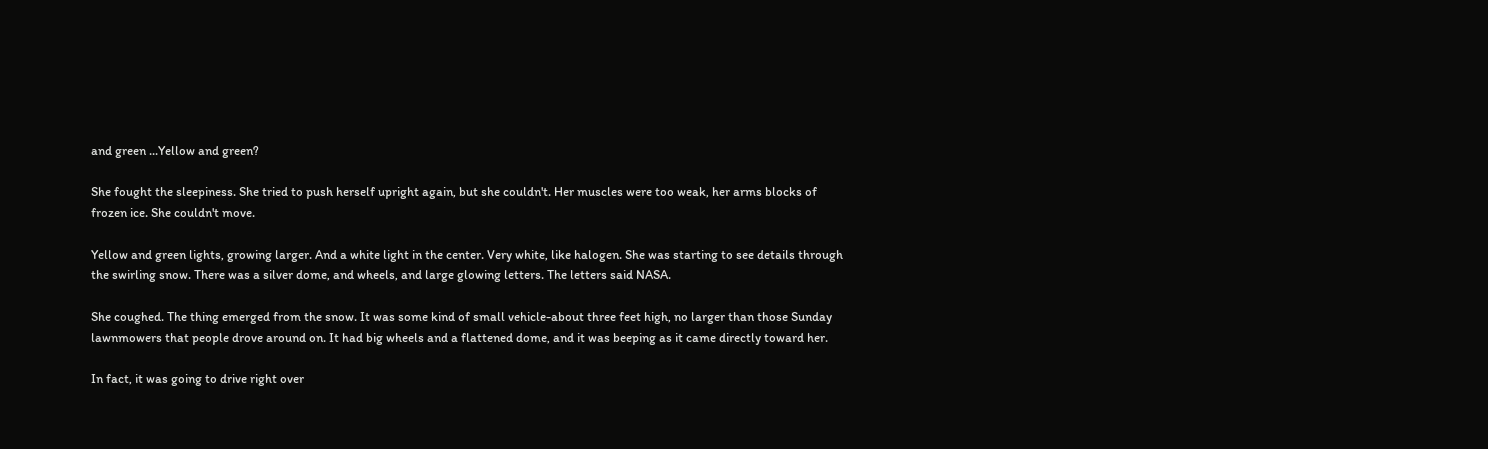and green ...Yellow and green?

She fought the sleepiness. She tried to push herself upright again, but she couldn't. Her muscles were too weak, her arms blocks of frozen ice. She couldn't move.

Yellow and green lights, growing larger. And a white light in the center. Very white, like halogen. She was starting to see details through the swirling snow. There was a silver dome, and wheels, and large glowing letters. The letters said NASA.

She coughed. The thing emerged from the snow. It was some kind of small vehicle-about three feet high, no larger than those Sunday lawnmowers that people drove around on. It had big wheels and a flattened dome, and it was beeping as it came directly toward her.

In fact, it was going to drive right over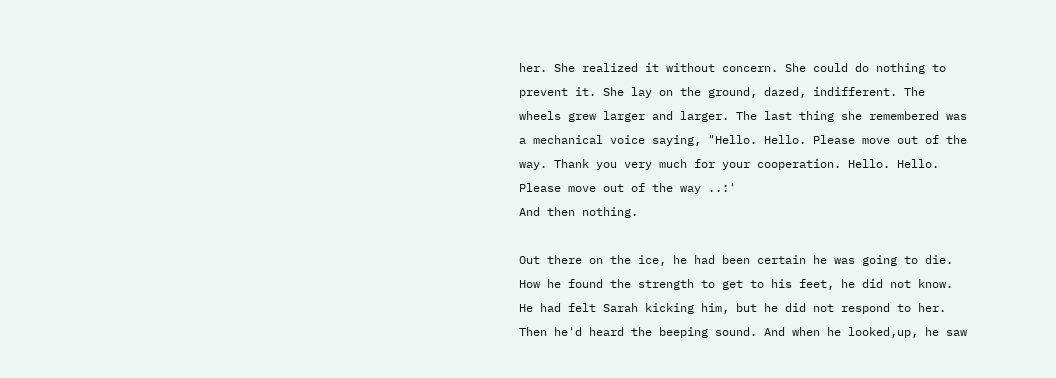her. She realized it without concern. She could do nothing to prevent it. She lay on the ground, dazed, indifferent. The wheels grew larger and larger. The last thing she remembered was a mechanical voice saying, "Hello. Hello. Please move out of the way. Thank you very much for your cooperation. Hello. Hello. Please move out of the way ..:'
And then nothing.

Out there on the ice, he had been certain he was going to die. How he found the strength to get to his feet, he did not know. He had felt Sarah kicking him, but he did not respond to her. Then he'd heard the beeping sound. And when he looked,up, he saw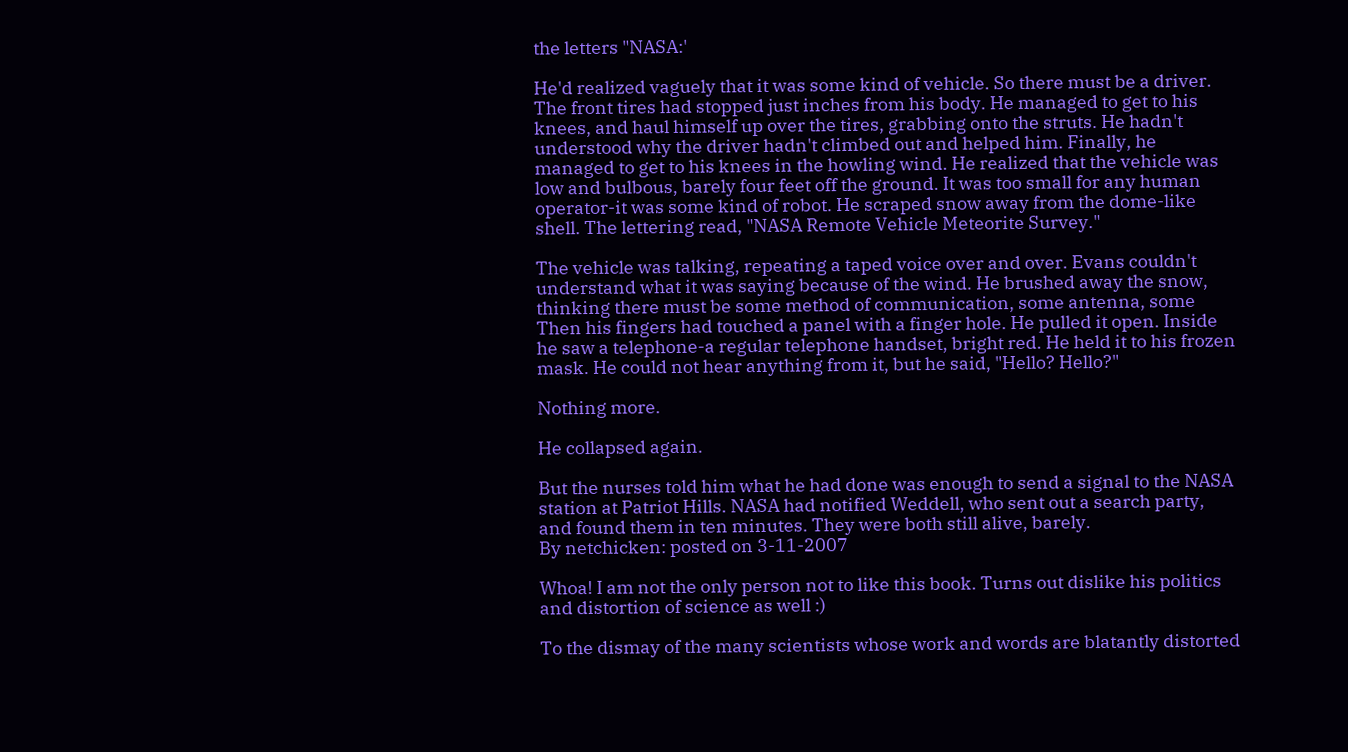the letters "NASA:'

He'd realized vaguely that it was some kind of vehicle. So there must be a driver. The front tires had stopped just inches from his body. He managed to get to his knees, and haul himself up over the tires, grabbing onto the struts. He hadn't understood why the driver hadn't climbed out and helped him. Finally, he managed to get to his knees in the howling wind. He realized that the vehicle was low and bulbous, barely four feet off the ground. It was too small for any human operator-it was some kind of robot. He scraped snow away from the dome-like shell. The lettering read, "NASA Remote Vehicle Meteorite Survey."

The vehicle was talking, repeating a taped voice over and over. Evans couldn't understand what it was saying because of the wind. He brushed away the snow, thinking there must be some method of communication, some antenna, some
Then his fingers had touched a panel with a finger hole. He pulled it open. Inside he saw a telephone-a regular telephone handset, bright red. He held it to his frozen mask. He could not hear anything from it, but he said, "Hello? Hello?"

Nothing more.

He collapsed again.

But the nurses told him what he had done was enough to send a signal to the NASA station at Patriot Hills. NASA had notified Weddell, who sent out a search party, and found them in ten minutes. They were both still alive, barely.
By netchicken: posted on 3-11-2007

Whoa! I am not the only person not to like this book. Turns out dislike his politics and distortion of science as well :)

To the dismay of the many scientists whose work and words are blatantly distorted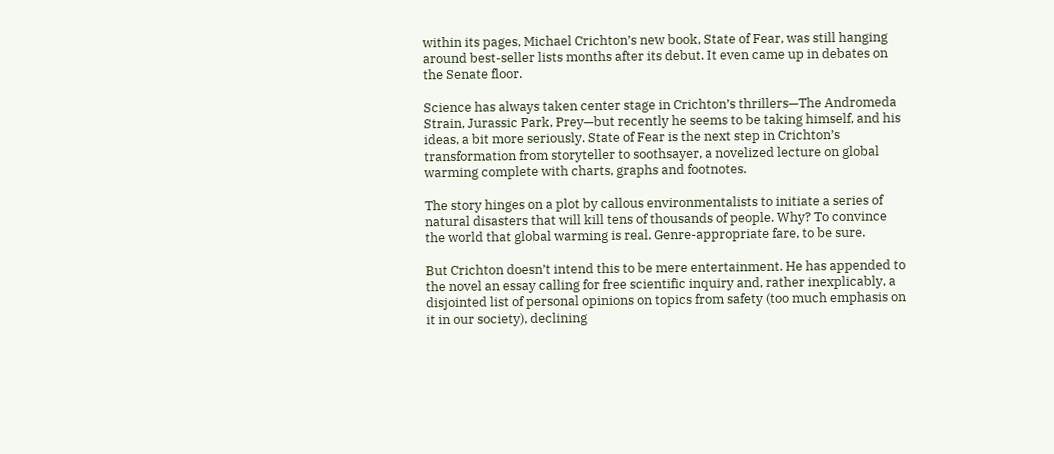within its pages, Michael Crichton’s new book, State of Fear, was still hanging around best-seller lists months after its debut. It even came up in debates on the Senate floor.

Science has always taken center stage in Crichton’s thrillers—The Andromeda Strain, Jurassic Park, Prey—but recently he seems to be taking himself, and his ideas, a bit more seriously. State of Fear is the next step in Crichton’s transformation from storyteller to soothsayer, a novelized lecture on global warming complete with charts, graphs and footnotes.

The story hinges on a plot by callous environmentalists to initiate a series of natural disasters that will kill tens of thousands of people. Why? To convince the world that global warming is real. Genre-appropriate fare, to be sure.

But Crichton doesn’t intend this to be mere entertainment. He has appended to the novel an essay calling for free scientific inquiry and, rather inexplicably, a disjointed list of personal opinions on topics from safety (too much emphasis on it in our society), declining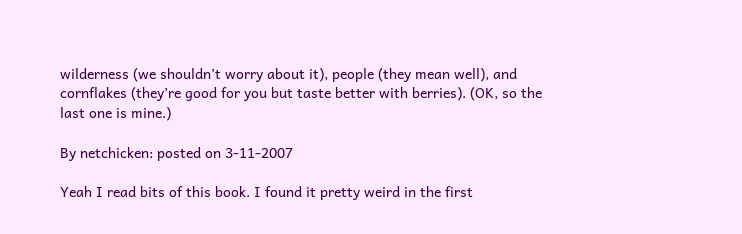wilderness (we shouldn’t worry about it), people (they mean well), and cornflakes (they’re good for you but taste better with berries). (OK, so the last one is mine.)

By netchicken: posted on 3-11-2007

Yeah I read bits of this book. I found it pretty weird in the first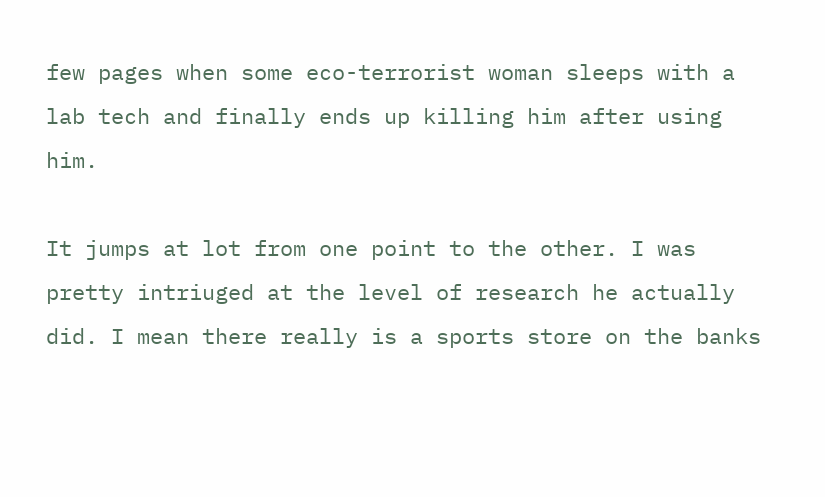few pages when some eco-terrorist woman sleeps with a lab tech and finally ends up killing him after using him.

It jumps at lot from one point to the other. I was pretty intriuged at the level of research he actually did. I mean there really is a sports store on the banks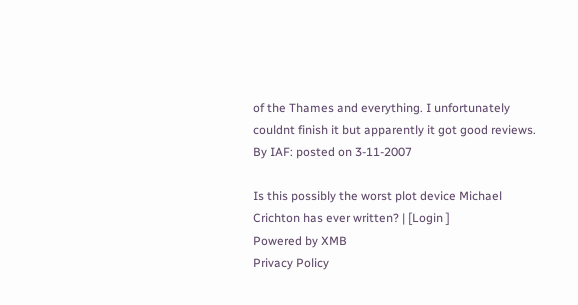of the Thames and everything. I unfortunately couldnt finish it but apparently it got good reviews.
By IAF: posted on 3-11-2007

Is this possibly the worst plot device Michael Crichton has ever written? | [Login ]
Powered by XMB
Privacy Policy